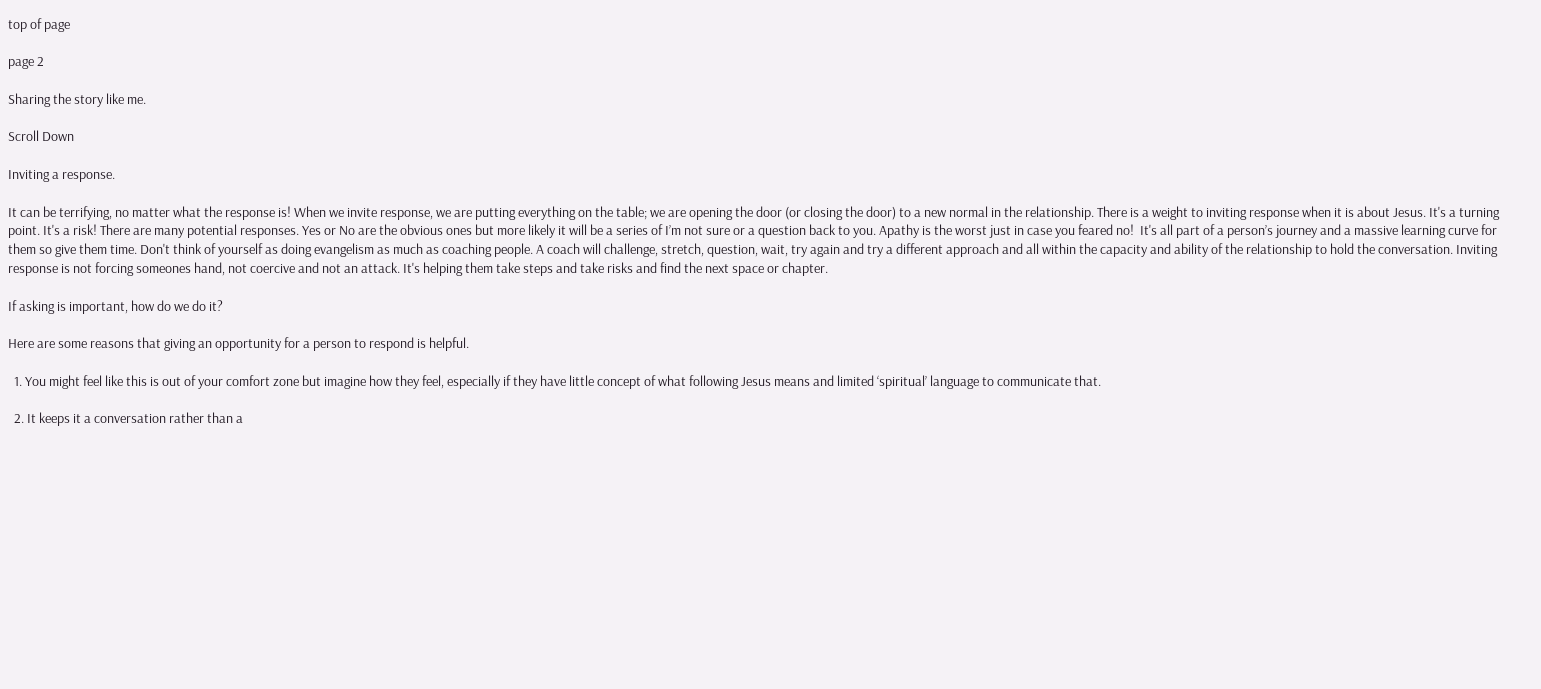top of page

page 2

Sharing the story like me.

Scroll Down

Inviting a response.

It can be terrifying, no matter what the response is! When we invite response, we are putting everything on the table; we are opening the door (or closing the door) to a new normal in the relationship. There is a weight to inviting response when it is about Jesus. It's a turning point. It's a risk! There are many potential responses. Yes or No are the obvious ones but more likely it will be a series of I’m not sure or a question back to you. Apathy is the worst just in case you feared no!  It's all part of a person’s journey and a massive learning curve for them so give them time. Don't think of yourself as doing evangelism as much as coaching people. A coach will challenge, stretch, question, wait, try again and try a different approach and all within the capacity and ability of the relationship to hold the conversation. Inviting response is not forcing someones hand, not coercive and not an attack. It's helping them take steps and take risks and find the next space or chapter.

If asking is important, how do we do it?

Here are some reasons that giving an opportunity for a person to respond is helpful.

  1. You might feel like this is out of your comfort zone but imagine how they feel, especially if they have little concept of what following Jesus means and limited ‘spiritual’ language to communicate that.

  2. It keeps it a conversation rather than a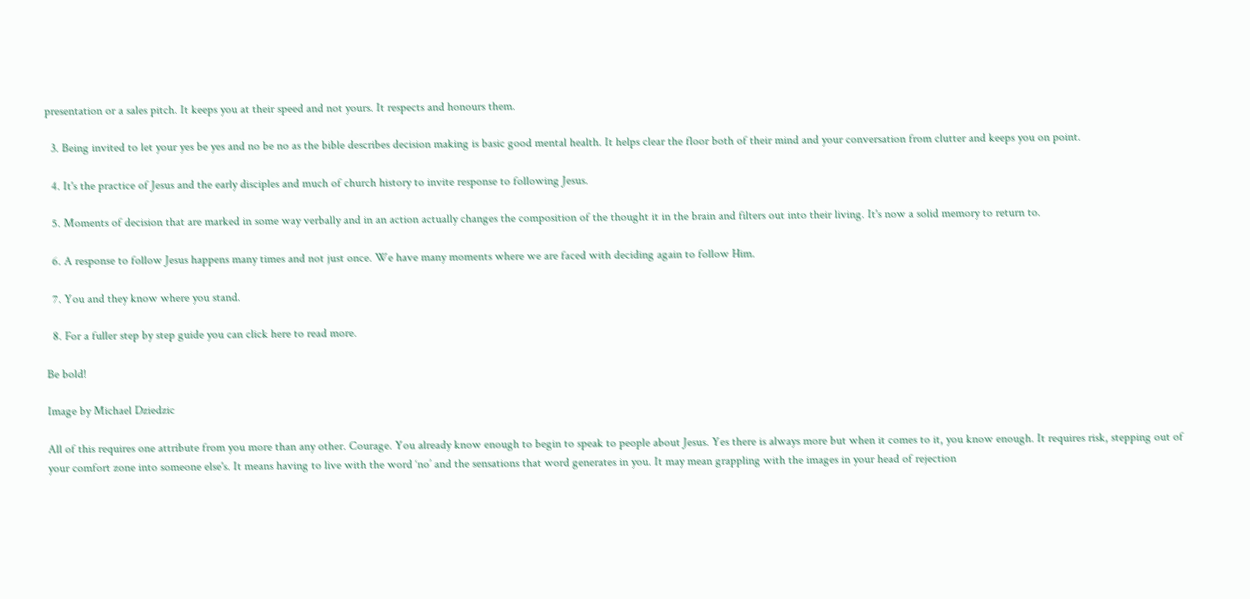presentation or a sales pitch. It keeps you at their speed and not yours. It respects and honours them.

  3. Being invited to let your yes be yes and no be no as the bible describes decision making is basic good mental health. It helps clear the floor both of their mind and your conversation from clutter and keeps you on point.

  4. It's the practice of Jesus and the early disciples and much of church history to invite response to following Jesus.

  5. Moments of decision that are marked in some way verbally and in an action actually changes the composition of the thought it in the brain and filters out into their living. It's now a solid memory to return to.

  6. A response to follow Jesus happens many times and not just once. We have many moments where we are faced with deciding again to follow Him.

  7. You and they know where you stand.

  8. For a fuller step by step guide you can click here to read more.

Be bold!

Image by Michael Dziedzic

All of this requires one attribute from you more than any other. Courage. You already know enough to begin to speak to people about Jesus. Yes there is always more but when it comes to it, you know enough. It requires risk, stepping out of your comfort zone into someone else's. It means having to live with the word ‘no’ and the sensations that word generates in you. It may mean grappling with the images in your head of rejection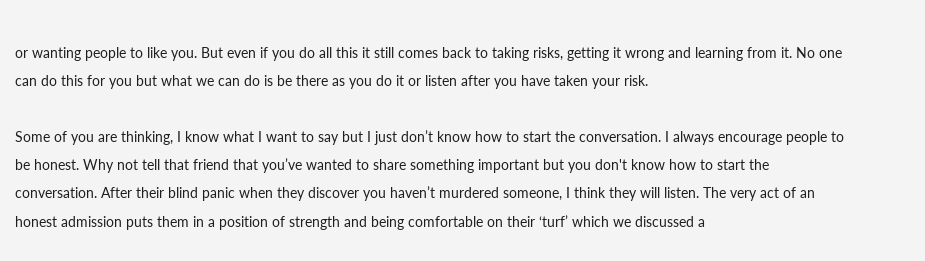or wanting people to like you. But even if you do all this it still comes back to taking risks, getting it wrong and learning from it. No one can do this for you but what we can do is be there as you do it or listen after you have taken your risk.

Some of you are thinking, I know what I want to say but I just don’t know how to start the conversation. I always encourage people to be honest. Why not tell that friend that you’ve wanted to share something important but you don't know how to start the conversation. After their blind panic when they discover you haven’t murdered someone, I think they will listen. The very act of an honest admission puts them in a position of strength and being comfortable on their ‘turf’ which we discussed a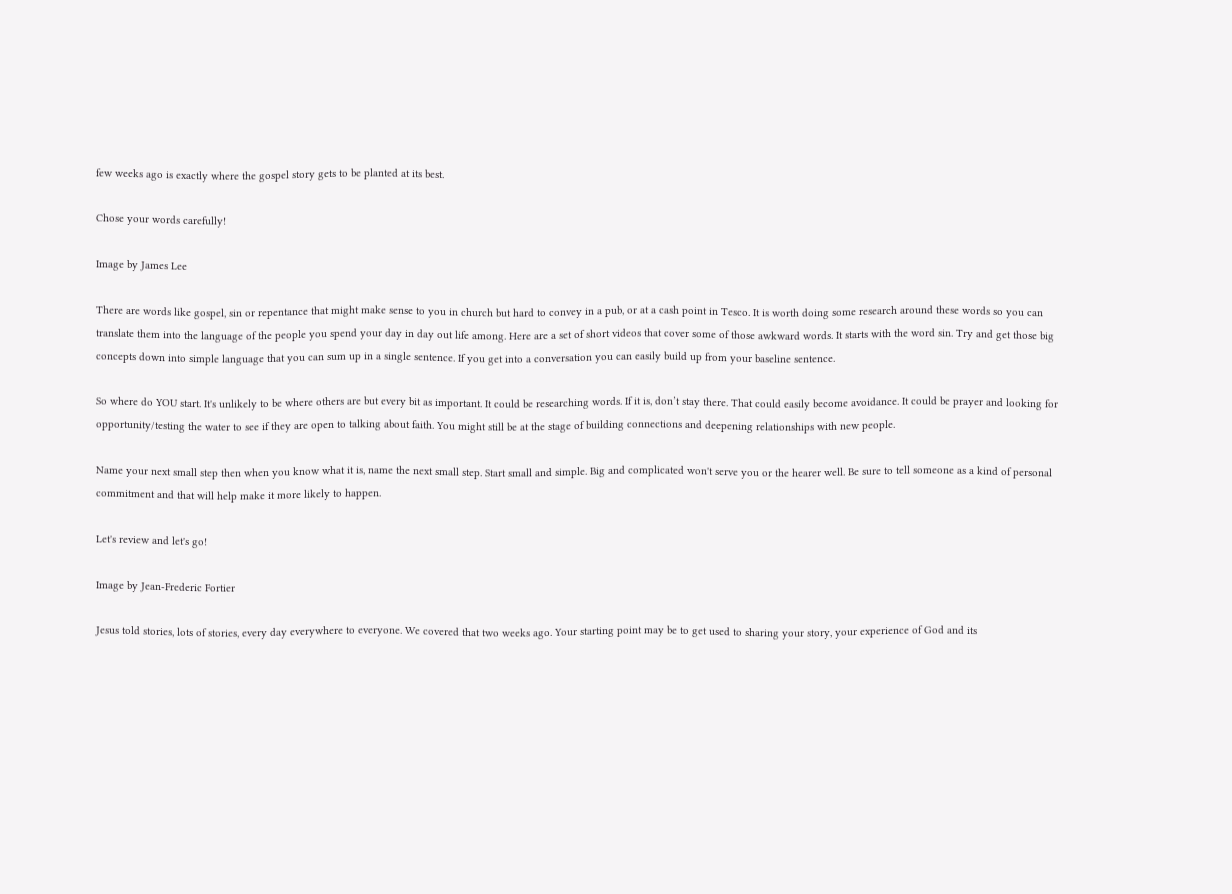few weeks ago is exactly where the gospel story gets to be planted at its best.

Chose your words carefully!

Image by James Lee

There are words like gospel, sin or repentance that might make sense to you in church but hard to convey in a pub, or at a cash point in Tesco. It is worth doing some research around these words so you can translate them into the language of the people you spend your day in day out life among. Here are a set of short videos that cover some of those awkward words. It starts with the word sin. Try and get those big concepts down into simple language that you can sum up in a single sentence. If you get into a conversation you can easily build up from your baseline sentence.

So where do YOU start. It's unlikely to be where others are but every bit as important. It could be researching words. If it is, don’t stay there. That could easily become avoidance. It could be prayer and looking for opportunity/testing the water to see if they are open to talking about faith. You might still be at the stage of building connections and deepening relationships with new people.

Name your next small step then when you know what it is, name the next small step. Start small and simple. Big and complicated won't serve you or the hearer well. Be sure to tell someone as a kind of personal commitment and that will help make it more likely to happen.

Let's review and let's go!

Image by Jean-Frederic Fortier

Jesus told stories, lots of stories, every day everywhere to everyone. We covered that two weeks ago. Your starting point may be to get used to sharing your story, your experience of God and its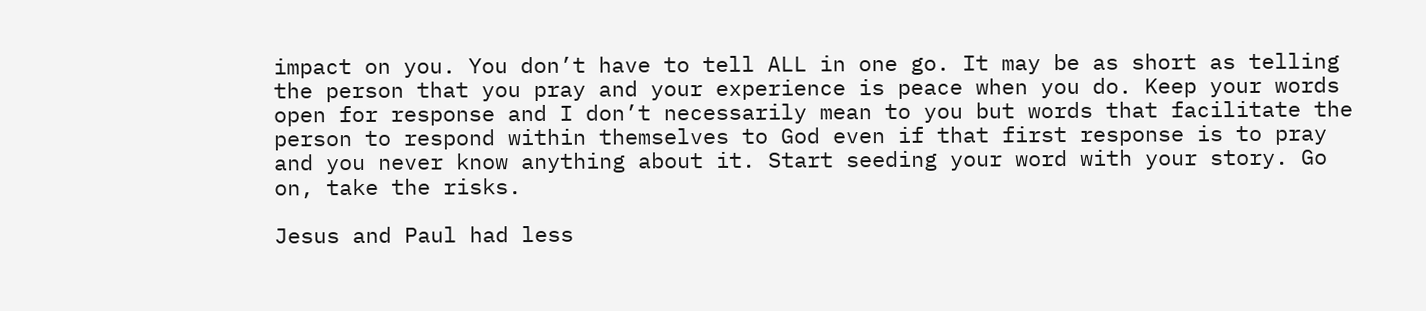impact on you. You don’t have to tell ALL in one go. It may be as short as telling the person that you pray and your experience is peace when you do. Keep your words open for response and I don’t necessarily mean to you but words that facilitate the person to respond within themselves to God even if that first response is to pray and you never know anything about it. Start seeding your word with your story. Go on, take the risks.

Jesus and Paul had less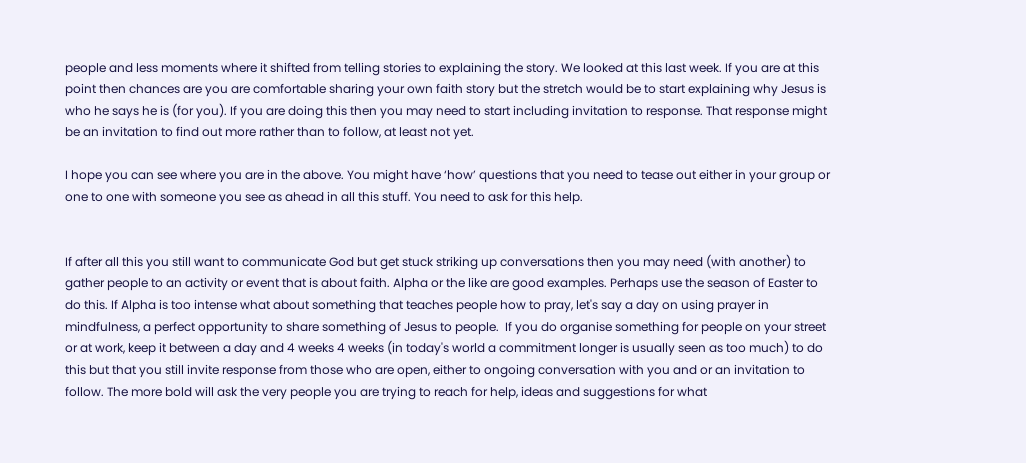people and less moments where it shifted from telling stories to explaining the story. We looked at this last week. If you are at this point then chances are you are comfortable sharing your own faith story but the stretch would be to start explaining why Jesus is who he says he is (for you). If you are doing this then you may need to start including invitation to response. That response might be an invitation to find out more rather than to follow, at least not yet.

I hope you can see where you are in the above. You might have ‘how’ questions that you need to tease out either in your group or one to one with someone you see as ahead in all this stuff. You need to ask for this help.


If after all this you still want to communicate God but get stuck striking up conversations then you may need (with another) to gather people to an activity or event that is about faith. Alpha or the like are good examples. Perhaps use the season of Easter to do this. If Alpha is too intense what about something that teaches people how to pray, let's say a day on using prayer in mindfulness, a perfect opportunity to share something of Jesus to people.  If you do organise something for people on your street or at work, keep it between a day and 4 weeks 4 weeks (in today's world a commitment longer is usually seen as too much) to do this but that you still invite response from those who are open, either to ongoing conversation with you and or an invitation to follow. The more bold will ask the very people you are trying to reach for help, ideas and suggestions for what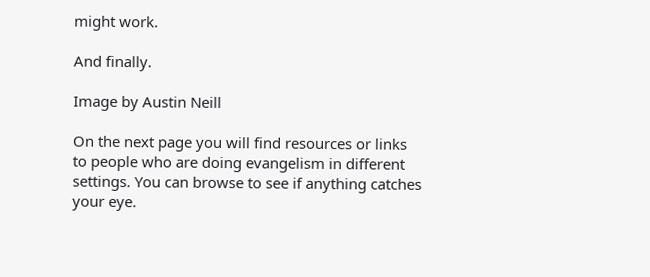might work.

And finally.

Image by Austin Neill

On the next page you will find resources or links to people who are doing evangelism in different settings. You can browse to see if anything catches your eye.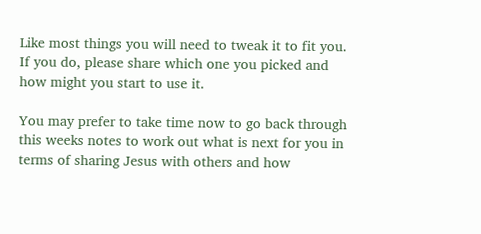Like most things you will need to tweak it to fit you. If you do, please share which one you picked and how might you start to use it.

You may prefer to take time now to go back through this weeks notes to work out what is next for you in terms of sharing Jesus with others and how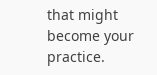that might become your practice.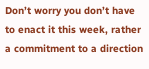Don’t worry you don’t have to enact it this week, rather a commitment to a direction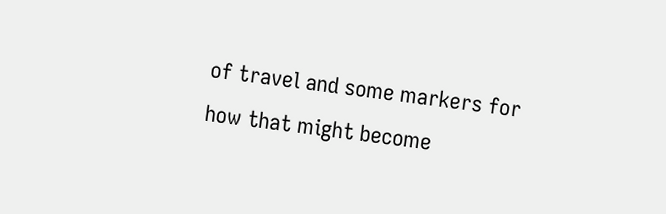of travel and some markers for how that might become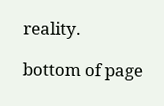reality.

bottom of page